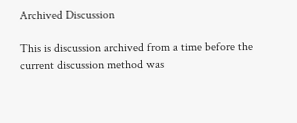Archived Discussion

This is discussion archived from a time before the current discussion method was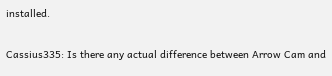installed.

Cassius335: Is there any actual difference between Arrow Cam and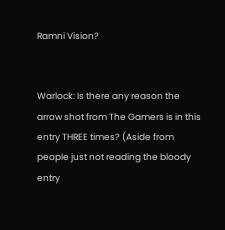Ramni Vision?


Warlock: Is there any reason the arrow shot from The Gamers is in this entry THREE times? (Aside from people just not reading the bloody entry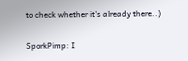to check whether it's already there..)

SporkPimp: I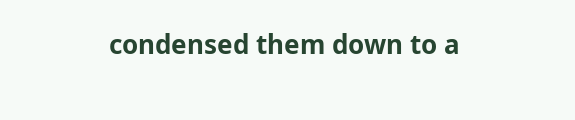condensed them down to a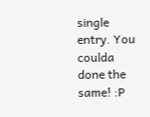single entry. You coulda done the same! :P